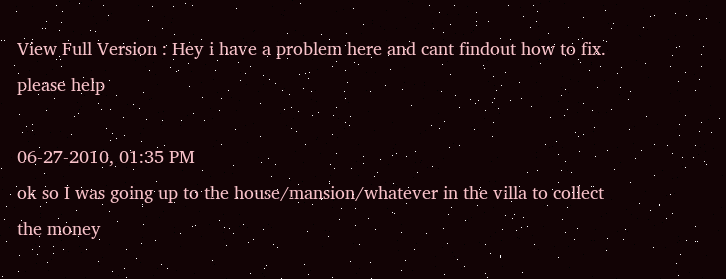View Full Version : Hey i have a problem here and cant findout how to fix. please help

06-27-2010, 01:35 PM
ok so I was going up to the house/mansion/whatever in the villa to collect the money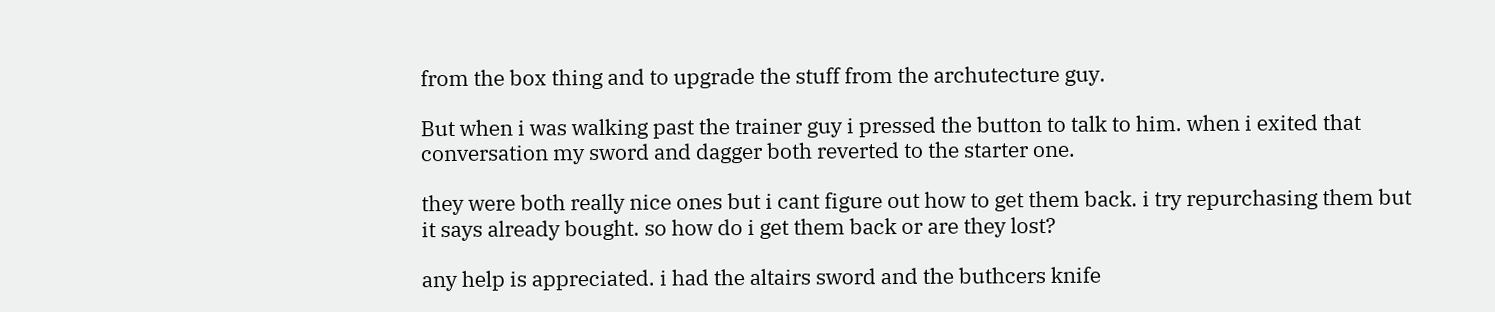from the box thing and to upgrade the stuff from the archutecture guy.

But when i was walking past the trainer guy i pressed the button to talk to him. when i exited that conversation my sword and dagger both reverted to the starter one.

they were both really nice ones but i cant figure out how to get them back. i try repurchasing them but it says already bought. so how do i get them back or are they lost?

any help is appreciated. i had the altairs sword and the buthcers knife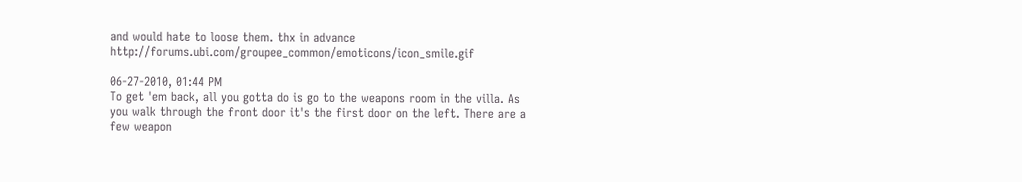and would hate to loose them. thx in advance http://forums.ubi.com/groupee_common/emoticons/icon_smile.gif

06-27-2010, 01:44 PM
To get 'em back, all you gotta do is go to the weapons room in the villa. As you walk through the front door it's the first door on the left. There are a few weapon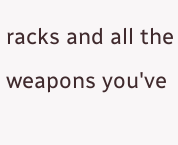racks and all the weapons you've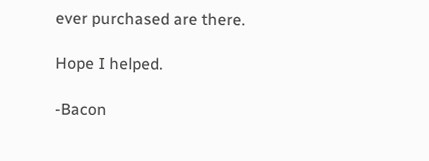ever purchased are there.

Hope I helped.

-Bacon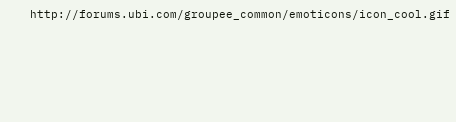http://forums.ubi.com/groupee_common/emoticons/icon_cool.gif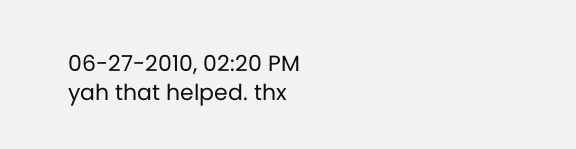06-27-2010, 02:20 PM
yah that helped. thx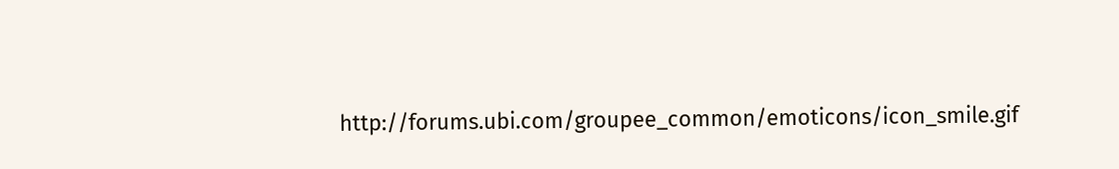http://forums.ubi.com/groupee_common/emoticons/icon_smile.gif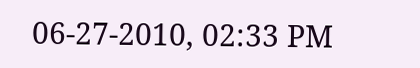06-27-2010, 02:33 PM